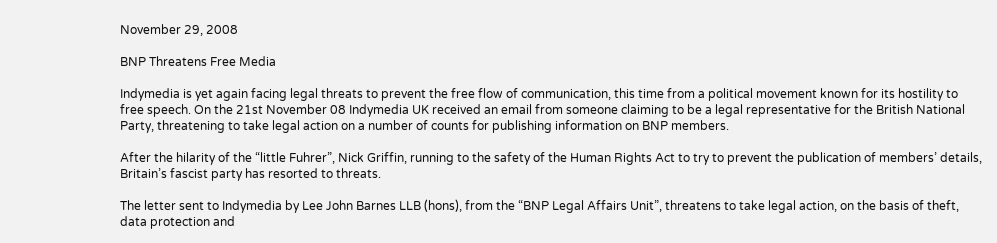November 29, 2008

BNP Threatens Free Media

Indymedia is yet again facing legal threats to prevent the free flow of communication, this time from a political movement known for its hostility to free speech. On the 21st November 08 Indymedia UK received an email from someone claiming to be a legal representative for the British National Party, threatening to take legal action on a number of counts for publishing information on BNP members.

After the hilarity of the “little Fuhrer”, Nick Griffin, running to the safety of the Human Rights Act to try to prevent the publication of members’ details, Britain’s fascist party has resorted to threats.

The letter sent to Indymedia by Lee John Barnes LLB (hons), from the “BNP Legal Affairs Unit”, threatens to take legal action, on the basis of theft, data protection and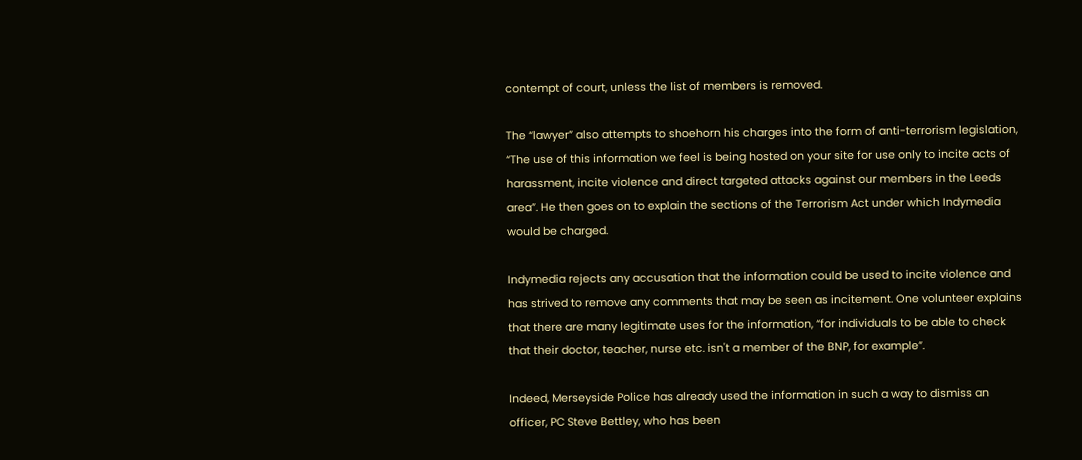contempt of court, unless the list of members is removed.

The “lawyer” also attempts to shoehorn his charges into the form of anti-terrorism legislation, “The use of this information we feel is being hosted on your site for use only to incite acts of harassment, incite violence and direct targeted attacks against our members in the Leeds area”. He then goes on to explain the sections of the Terrorism Act under which Indymedia would be charged.

Indymedia rejects any accusation that the information could be used to incite violence and has strived to remove any comments that may be seen as incitement. One volunteer explains that there are many legitimate uses for the information, “for individuals to be able to check that their doctor, teacher, nurse etc. isn't a member of the BNP, for example”.

Indeed, Merseyside Police has already used the information in such a way to dismiss an officer, PC Steve Bettley, who has been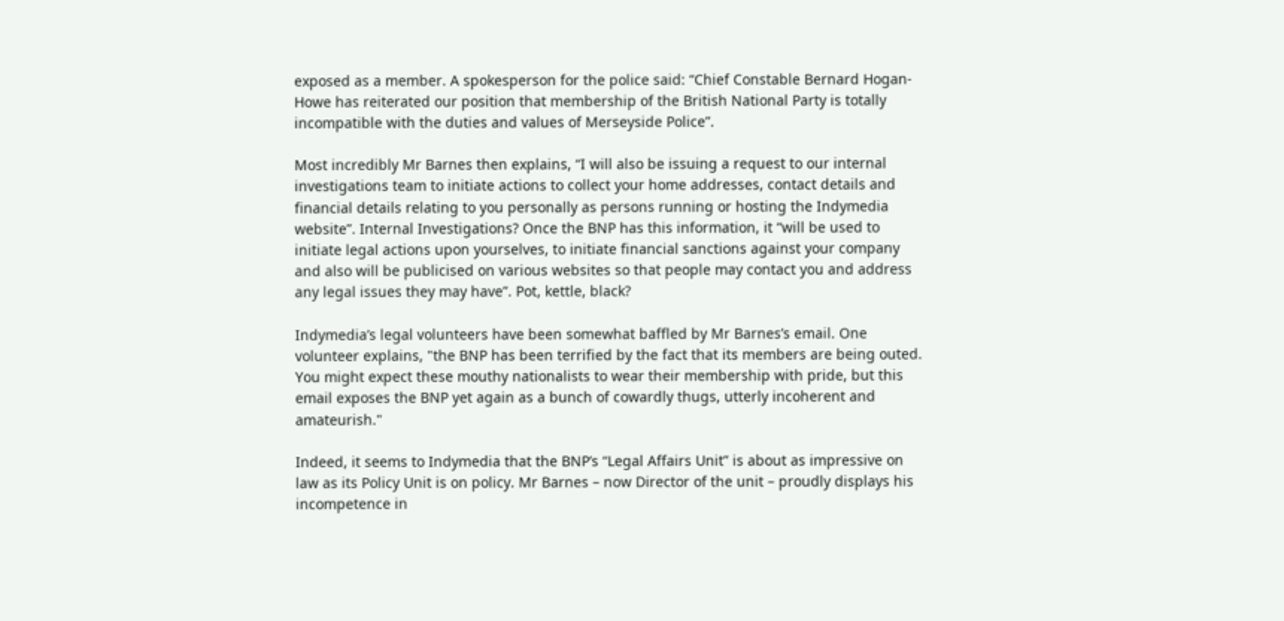exposed as a member. A spokesperson for the police said: “Chief Constable Bernard Hogan-Howe has reiterated our position that membership of the British National Party is totally incompatible with the duties and values of Merseyside Police”.

Most incredibly Mr Barnes then explains, “I will also be issuing a request to our internal investigations team to initiate actions to collect your home addresses, contact details and financial details relating to you personally as persons running or hosting the Indymedia website”. Internal Investigations? Once the BNP has this information, it “will be used to initiate legal actions upon yourselves, to initiate financial sanctions against your company and also will be publicised on various websites so that people may contact you and address any legal issues they may have”. Pot, kettle, black?

Indymedia’s legal volunteers have been somewhat baffled by Mr Barnes’s email. One volunteer explains, "the BNP has been terrified by the fact that its members are being outed. You might expect these mouthy nationalists to wear their membership with pride, but this email exposes the BNP yet again as a bunch of cowardly thugs, utterly incoherent and amateurish."

Indeed, it seems to Indymedia that the BNP’s “Legal Affairs Unit” is about as impressive on law as its Policy Unit is on policy. Mr Barnes – now Director of the unit – proudly displays his incompetence in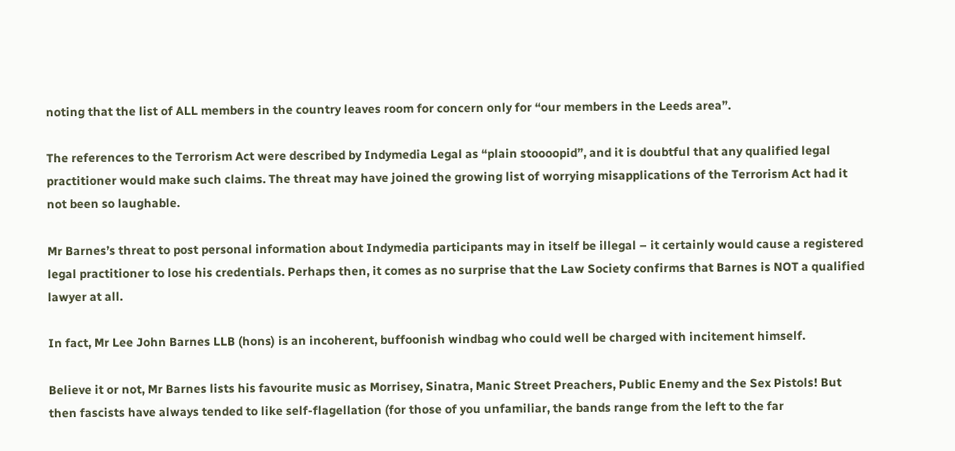noting that the list of ALL members in the country leaves room for concern only for “our members in the Leeds area”.

The references to the Terrorism Act were described by Indymedia Legal as “plain stoooopid”, and it is doubtful that any qualified legal practitioner would make such claims. The threat may have joined the growing list of worrying misapplications of the Terrorism Act had it not been so laughable.

Mr Barnes’s threat to post personal information about Indymedia participants may in itself be illegal – it certainly would cause a registered legal practitioner to lose his credentials. Perhaps then, it comes as no surprise that the Law Society confirms that Barnes is NOT a qualified lawyer at all.

In fact, Mr Lee John Barnes LLB (hons) is an incoherent, buffoonish windbag who could well be charged with incitement himself.

Believe it or not, Mr Barnes lists his favourite music as Morrisey, Sinatra, Manic Street Preachers, Public Enemy and the Sex Pistols! But then fascists have always tended to like self-flagellation (for those of you unfamiliar, the bands range from the left to the far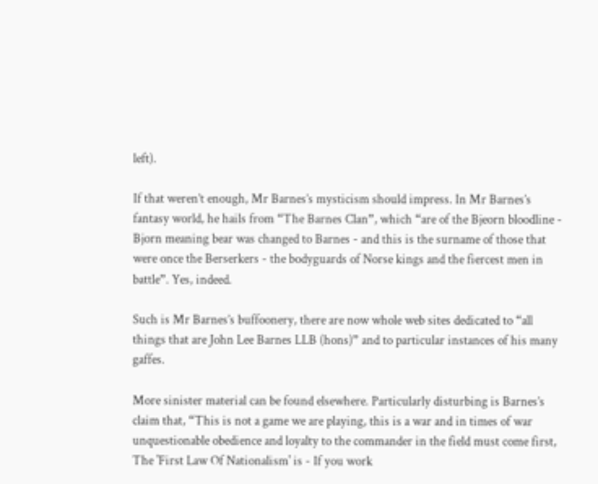left).

If that weren’t enough, Mr Barnes’s mysticism should impress. In Mr Barnes’s fantasy world, he hails from “The Barnes Clan”, which “are of the Bjeorn bloodline - Bjorn meaning bear was changed to Barnes - and this is the surname of those that were once the Berserkers - the bodyguards of Norse kings and the fiercest men in battle”. Yes, indeed.

Such is Mr Barnes’s buffoonery, there are now whole web sites dedicated to “all things that are John Lee Barnes LLB (hons)” and to particular instances of his many gaffes.

More sinister material can be found elsewhere. Particularly disturbing is Barnes’s claim that, “This is not a game we are playing, this is a war and in times of war unquestionable obedience and loyalty to the commander in the field must come first, The 'First Law Of Nationalism' is - If you work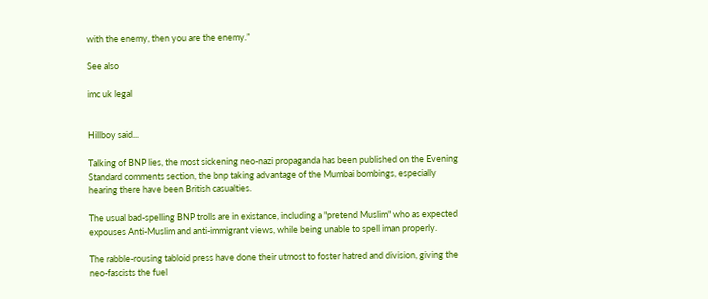with the enemy, then you are the enemy.”

See also

imc uk legal


Hillboy said...

Talking of BNP lies, the most sickening neo-nazi propaganda has been published on the Evening Standard comments section, the bnp taking advantage of the Mumbai bombings, especially hearing there have been British casualties.

The usual bad-spelling BNP trolls are in existance, including a "pretend Muslim" who as expected expouses Anti-Muslim and anti-immigrant views, while being unable to spell iman properly.

The rabble-rousing tabloid press have done their utmost to foster hatred and division, giving the neo-fascists the fuel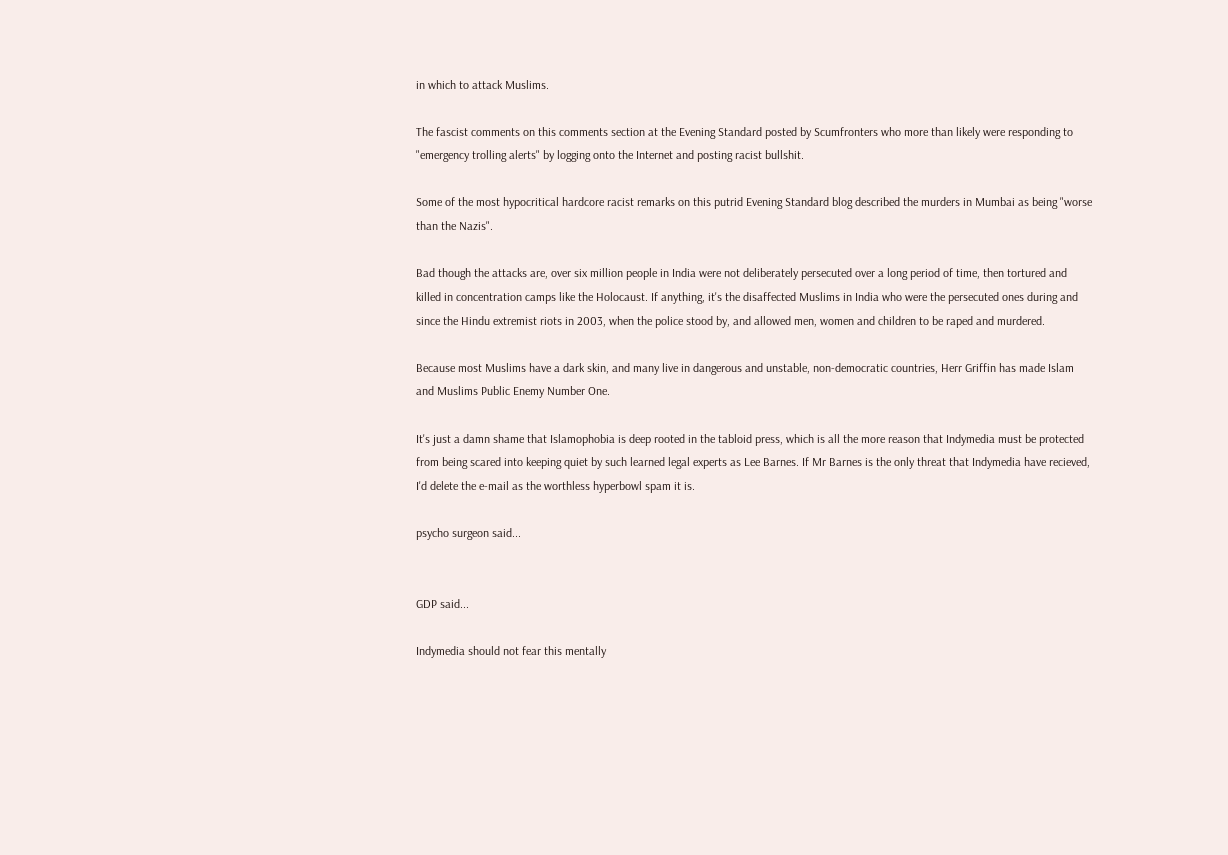in which to attack Muslims.

The fascist comments on this comments section at the Evening Standard posted by Scumfronters who more than likely were responding to "emergency trolling alerts" by logging onto the Internet and posting racist bullshit.

Some of the most hypocritical hardcore racist remarks on this putrid Evening Standard blog described the murders in Mumbai as being "worse than the Nazis".

Bad though the attacks are, over six million people in India were not deliberately persecuted over a long period of time, then tortured and killed in concentration camps like the Holocaust. If anything, it's the disaffected Muslims in India who were the persecuted ones during and since the Hindu extremist riots in 2003, when the police stood by, and allowed men, women and children to be raped and murdered.

Because most Muslims have a dark skin, and many live in dangerous and unstable, non-democratic countries, Herr Griffin has made Islam and Muslims Public Enemy Number One.

It's just a damn shame that Islamophobia is deep rooted in the tabloid press, which is all the more reason that Indymedia must be protected from being scared into keeping quiet by such learned legal experts as Lee Barnes. If Mr Barnes is the only threat that Indymedia have recieved, I'd delete the e-mail as the worthless hyperbowl spam it is.

psycho surgeon said...


GDP said...

Indymedia should not fear this mentally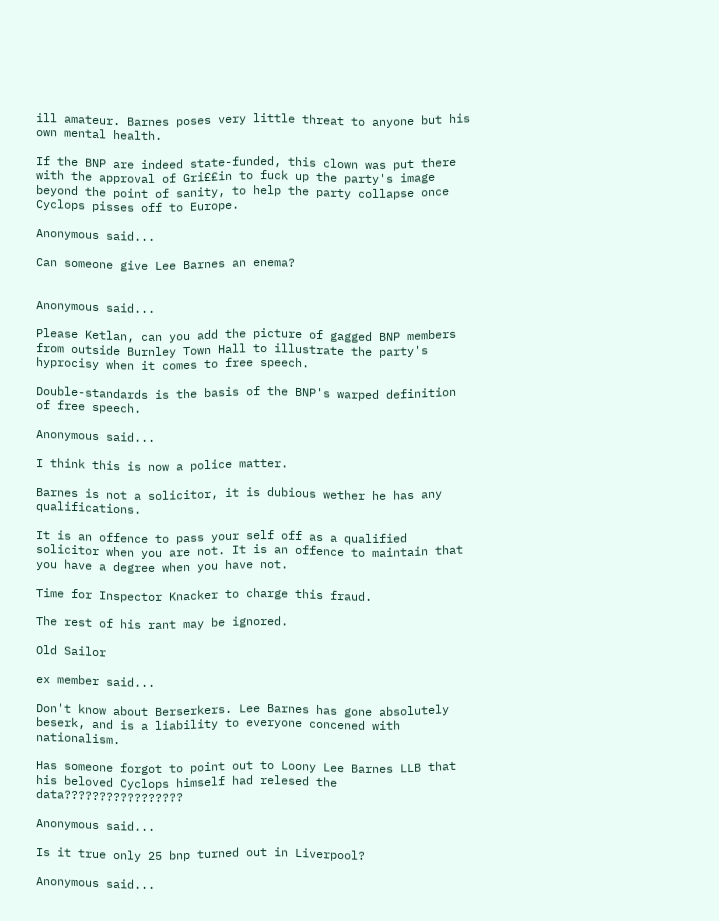ill amateur. Barnes poses very little threat to anyone but his own mental health.

If the BNP are indeed state-funded, this clown was put there with the approval of Gri££in to fuck up the party's image beyond the point of sanity, to help the party collapse once Cyclops pisses off to Europe.

Anonymous said...

Can someone give Lee Barnes an enema?


Anonymous said...

Please Ketlan, can you add the picture of gagged BNP members from outside Burnley Town Hall to illustrate the party's hyprocisy when it comes to free speech.

Double-standards is the basis of the BNP's warped definition of free speech.

Anonymous said...

I think this is now a police matter.

Barnes is not a solicitor, it is dubious wether he has any qualifications.

It is an offence to pass your self off as a qualified solicitor when you are not. It is an offence to maintain that you have a degree when you have not.

Time for Inspector Knacker to charge this fraud.

The rest of his rant may be ignored.

Old Sailor

ex member said...

Don't know about Berserkers. Lee Barnes has gone absolutely beserk, and is a liability to everyone concened with nationalism.

Has someone forgot to point out to Loony Lee Barnes LLB that his beloved Cyclops himself had relesed the data?????????????????

Anonymous said...

Is it true only 25 bnp turned out in Liverpool?

Anonymous said...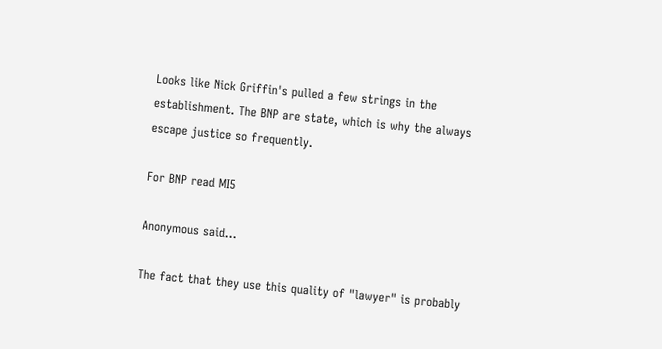Looks like Nick Griffin's pulled a few strings in the establishment. The BNP are state, which is why the always escape justice so frequently.

For BNP read MI5

Anonymous said...

The fact that they use this quality of "lawyer" is probably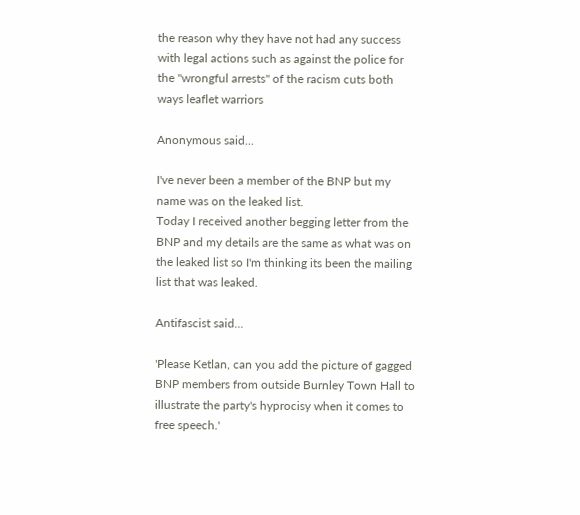the reason why they have not had any success with legal actions such as against the police for the "wrongful arrests" of the racism cuts both ways leaflet warriors

Anonymous said...

I've never been a member of the BNP but my name was on the leaked list.
Today I received another begging letter from the BNP and my details are the same as what was on the leaked list so I'm thinking its been the mailing list that was leaked.

Antifascist said...

'Please Ketlan, can you add the picture of gagged BNP members from outside Burnley Town Hall to illustrate the party's hyprocisy when it comes to free speech.'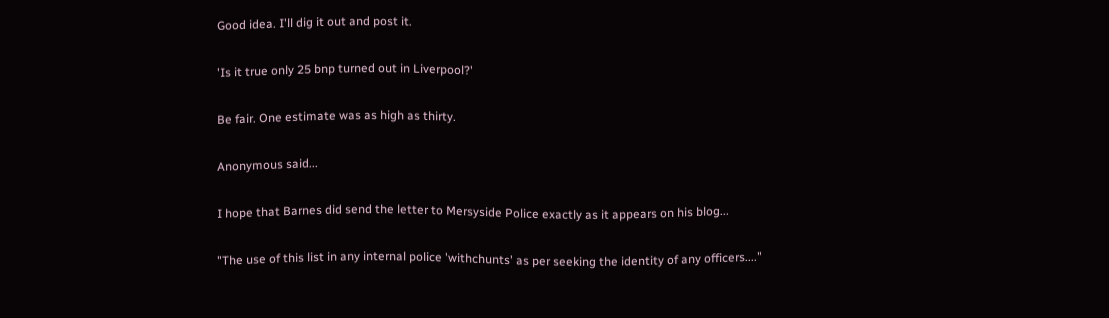Good idea. I'll dig it out and post it.

'Is it true only 25 bnp turned out in Liverpool?'

Be fair. One estimate was as high as thirty.

Anonymous said...

I hope that Barnes did send the letter to Mersyside Police exactly as it appears on his blog...

"The use of this list in any internal police 'withchunts' as per seeking the identity of any officers...."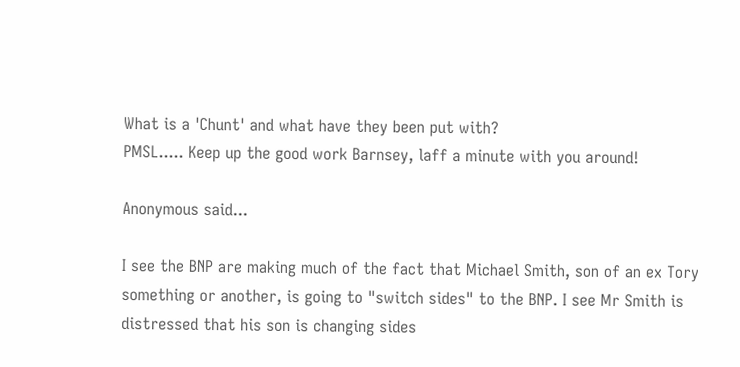What is a 'Chunt' and what have they been put with?
PMSL..... Keep up the good work Barnsey, laff a minute with you around!

Anonymous said...

I see the BNP are making much of the fact that Michael Smith, son of an ex Tory something or another, is going to "switch sides" to the BNP. I see Mr Smith is distressed that his son is changing sides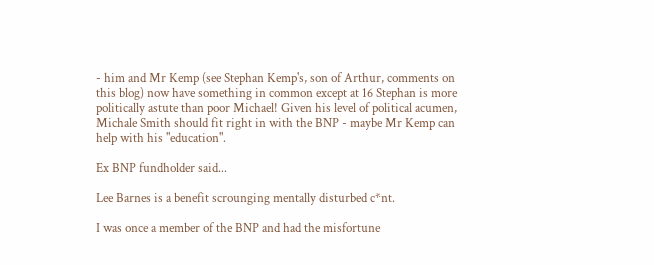- him and Mr Kemp (see Stephan Kemp's, son of Arthur, comments on this blog) now have something in common except at 16 Stephan is more politically astute than poor Michael! Given his level of political acumen, Michale Smith should fit right in with the BNP - maybe Mr Kemp can help with his "education".

Ex BNP fundholder said...

Lee Barnes is a benefit scrounging mentally disturbed c*nt.

I was once a member of the BNP and had the misfortune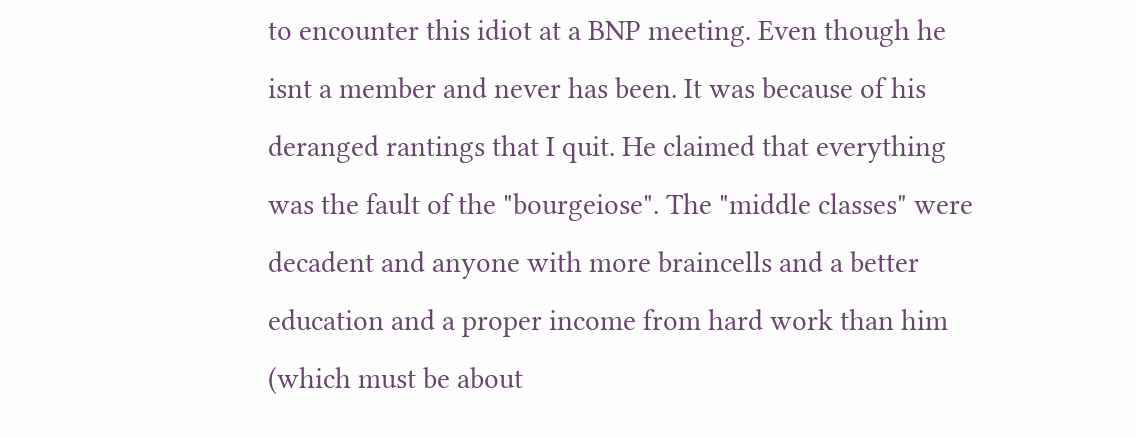to encounter this idiot at a BNP meeting. Even though he isnt a member and never has been. It was because of his deranged rantings that I quit. He claimed that everything was the fault of the "bourgeiose". The "middle classes" were decadent and anyone with more braincells and a better education and a proper income from hard work than him (which must be about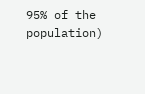95% of the population)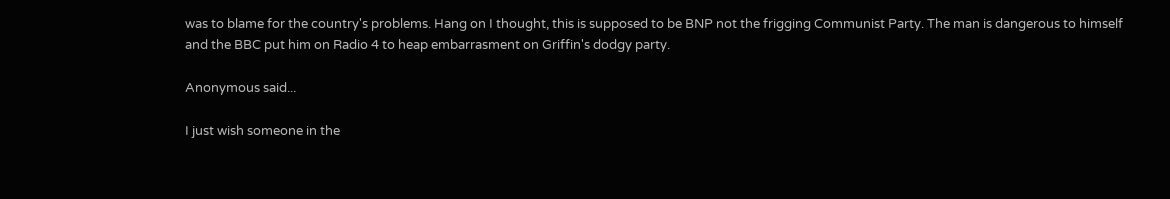was to blame for the country's problems. Hang on I thought, this is supposed to be BNP not the frigging Communist Party. The man is dangerous to himself and the BBC put him on Radio 4 to heap embarrasment on Griffin's dodgy party.

Anonymous said...

I just wish someone in the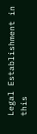Legal Establishment in this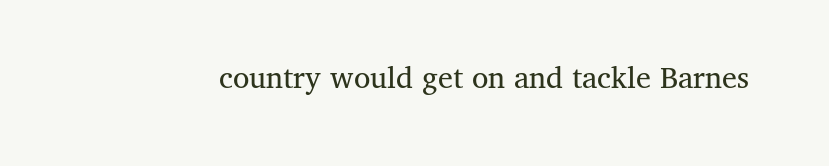country would get on and tackle Barnes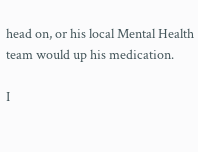head on, or his local Mental Health team would up his medication.

I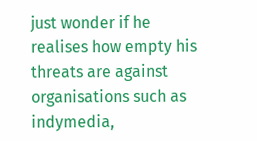just wonder if he realises how empty his threats are against organisations such as indymedia,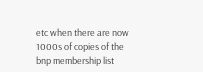etc when there are now 1000s of copies of the bnp membership list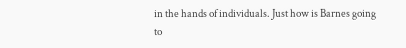in the hands of individuals. Just how is Barnes going to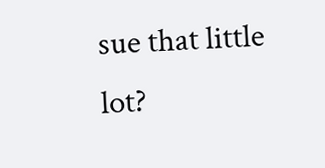sue that little lot?